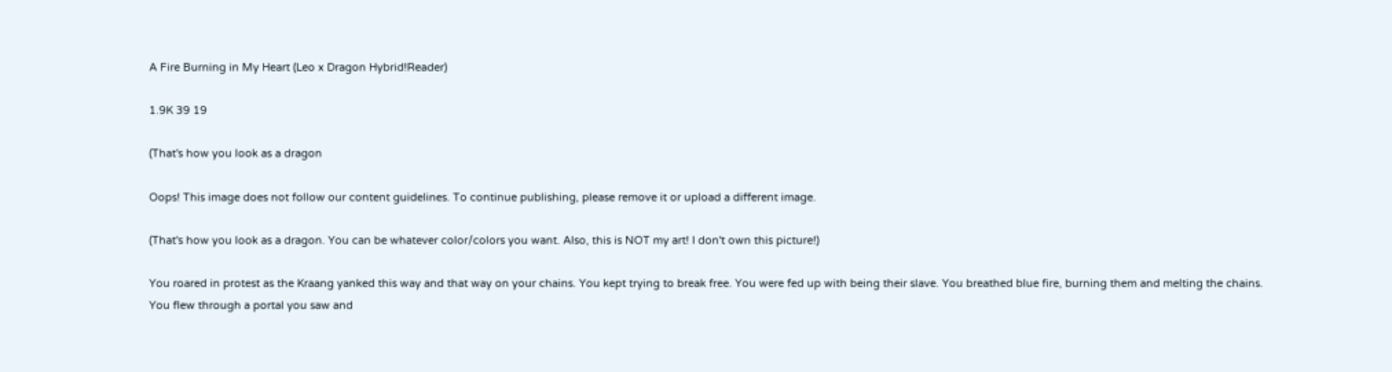A Fire Burning in My Heart (Leo x Dragon Hybrid!Reader)

1.9K 39 19

(That's how you look as a dragon

Oops! This image does not follow our content guidelines. To continue publishing, please remove it or upload a different image.

(That's how you look as a dragon. You can be whatever color/colors you want. Also, this is NOT my art! I don't own this picture!)

You roared in protest as the Kraang yanked this way and that way on your chains. You kept trying to break free. You were fed up with being their slave. You breathed blue fire, burning them and melting the chains. You flew through a portal you saw and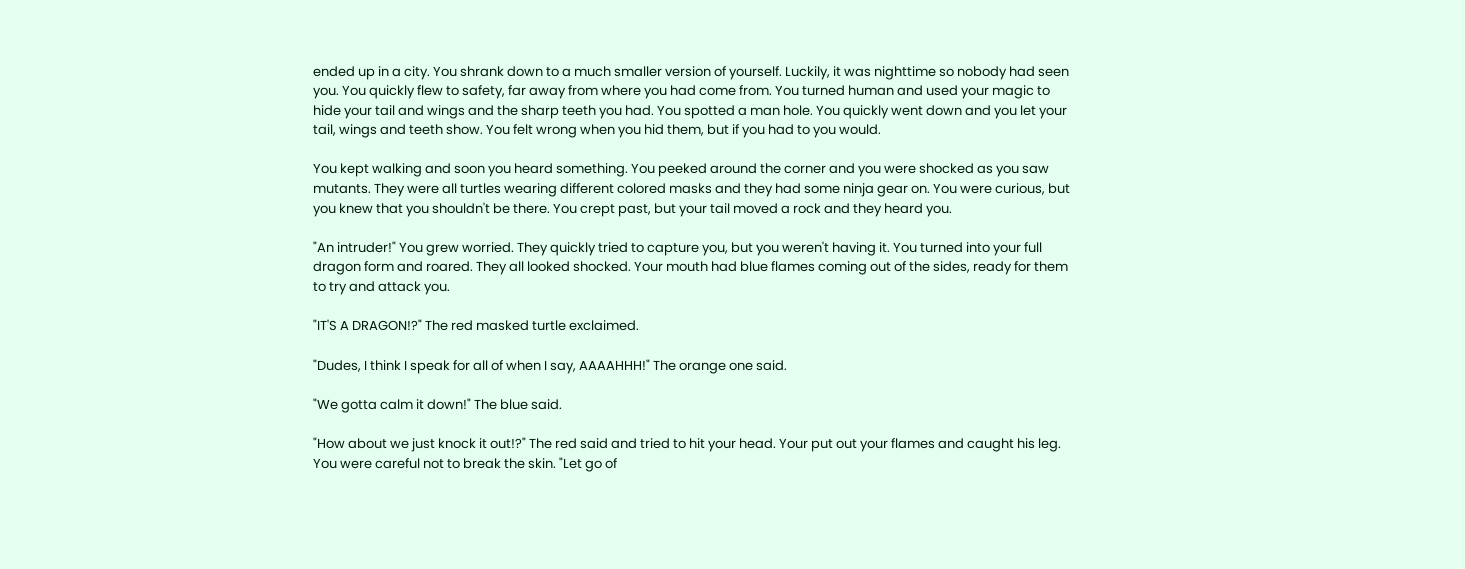ended up in a city. You shrank down to a much smaller version of yourself. Luckily, it was nighttime so nobody had seen you. You quickly flew to safety, far away from where you had come from. You turned human and used your magic to hide your tail and wings and the sharp teeth you had. You spotted a man hole. You quickly went down and you let your tail, wings and teeth show. You felt wrong when you hid them, but if you had to you would.

You kept walking and soon you heard something. You peeked around the corner and you were shocked as you saw mutants. They were all turtles wearing different colored masks and they had some ninja gear on. You were curious, but you knew that you shouldn't be there. You crept past, but your tail moved a rock and they heard you.

"An intruder!" You grew worried. They quickly tried to capture you, but you weren't having it. You turned into your full dragon form and roared. They all looked shocked. Your mouth had blue flames coming out of the sides, ready for them to try and attack you.

"IT'S A DRAGON!?" The red masked turtle exclaimed.

"Dudes, I think I speak for all of when I say, AAAAHHH!" The orange one said.

"We gotta calm it down!" The blue said.

"How about we just knock it out!?" The red said and tried to hit your head. Your put out your flames and caught his leg. You were careful not to break the skin. "Let go of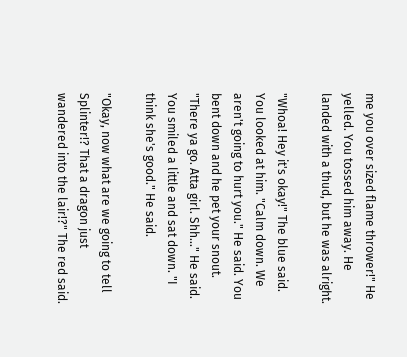me you over sized flame thrower!" He yelled. You tossed him away. He landed with a thud, but he was alright.

"Whoa! Hey it's okay!" The blue said. You looked at him. "Calm down. We aren't going to hurt you." He said. You bent down and he pet your snout. "There ya go. Atta girl. Shh..." He said. You smiled a little and sat down. "I think she's good." He said.

"Okay, now what are we going to tell Splinter!? That a dragon just wandered into the lair!?" The red said.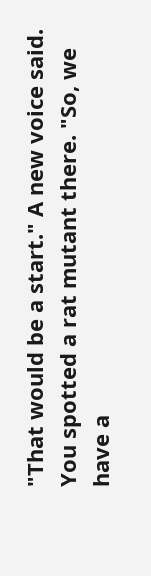"That would be a start." A new voice said. You spotted a rat mutant there. "So, we have a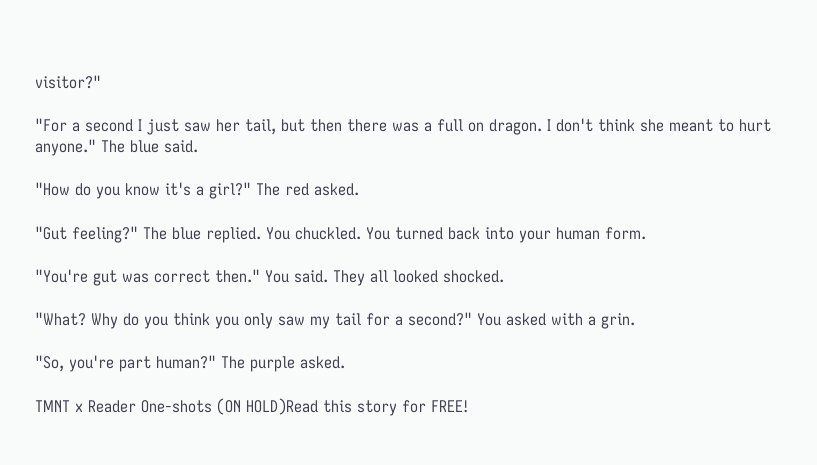visitor?"

"For a second I just saw her tail, but then there was a full on dragon. I don't think she meant to hurt anyone." The blue said.

"How do you know it's a girl?" The red asked.

"Gut feeling?" The blue replied. You chuckled. You turned back into your human form.

"You're gut was correct then." You said. They all looked shocked.

"What? Why do you think you only saw my tail for a second?" You asked with a grin.

"So, you're part human?" The purple asked.

TMNT x Reader One-shots (ON HOLD)Read this story for FREE!